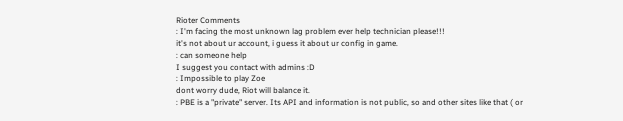Rioter Comments
: I'm facing the most unknown lag problem ever help technician please!!!
it's not about ur account, i guess it about ur config in game.
: can someone help
I suggest you contact with admins :D
: Impossible to play Zoe
dont worry dude, Riot will balance it.
: PBE is a "private" server. Its API and information is not public, so and other sites like that ( or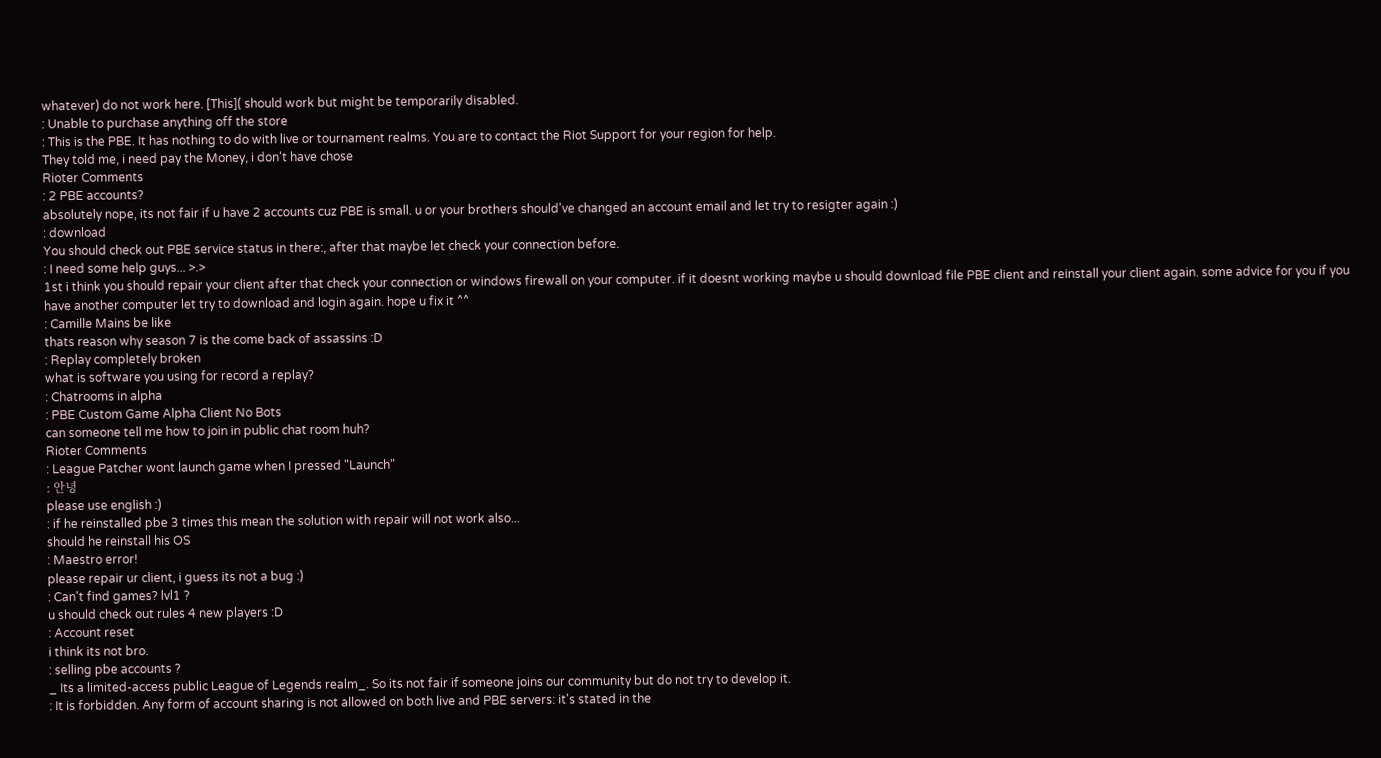whatever) do not work here. [This]( should work but might be temporarily disabled.
: Unable to purchase anything off the store
: This is the PBE. It has nothing to do with live or tournament realms. You are to contact the Riot Support for your region for help.
They told me, i need pay the Money, i don't have chose
Rioter Comments
: 2 PBE accounts?
absolutely nope, its not fair if u have 2 accounts cuz PBE is small. u or your brothers should've changed an account email and let try to resigter again :)
: download
You should check out PBE service status in there:, after that maybe let check your connection before.
: I need some help guys... >.>
1st i think you should repair your client after that check your connection or windows firewall on your computer. if it doesnt working maybe u should download file PBE client and reinstall your client again. some advice for you if you have another computer let try to download and login again. hope u fix it ^^
: Camille Mains be like
thats reason why season 7 is the come back of assassins :D
: Replay completely broken
what is software you using for record a replay?
: Chatrooms in alpha
: PBE Custom Game Alpha Client No Bots
can someone tell me how to join in public chat room huh?
Rioter Comments
: League Patcher wont launch game when I pressed "Launch"
: 안녕
please use english :)
: if he reinstalled pbe 3 times this mean the solution with repair will not work also...
should he reinstall his OS
: Maestro error!
please repair ur client, i guess its not a bug :)
: Can't find games? lvl1 ?
u should check out rules 4 new players :D
: Account reset
i think its not bro.
: selling pbe accounts ?
_ Its a limited-access public League of Legends realm_. So its not fair if someone joins our community but do not try to develop it.
: It is forbidden. Any form of account sharing is not allowed on both live and PBE servers: it's stated in the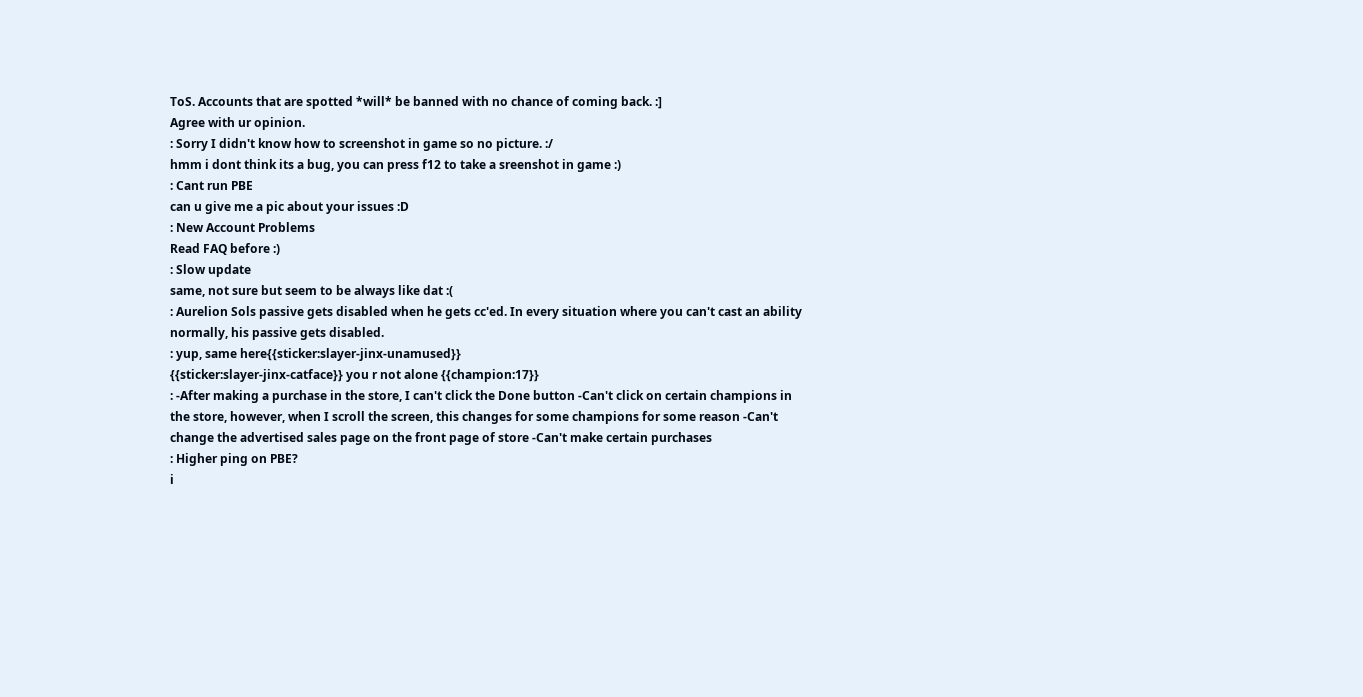ToS. Accounts that are spotted *will* be banned with no chance of coming back. :]
Agree with ur opinion.
: Sorry I didn't know how to screenshot in game so no picture. :/
hmm i dont think its a bug, you can press f12 to take a sreenshot in game :)
: Cant run PBE
can u give me a pic about your issues :D
: New Account Problems
Read FAQ before :)
: Slow update
same, not sure but seem to be always like dat :(
: Aurelion Sols passive gets disabled when he gets cc'ed. In every situation where you can't cast an ability normally, his passive gets disabled.
: yup, same here{{sticker:slayer-jinx-unamused}}
{{sticker:slayer-jinx-catface}} you r not alone {{champion:17}}
: -After making a purchase in the store, I can't click the Done button -Can't click on certain champions in the store, however, when I scroll the screen, this changes for some champions for some reason -Can't change the advertised sales page on the front page of store -Can't make certain purchases
: Higher ping on PBE?
i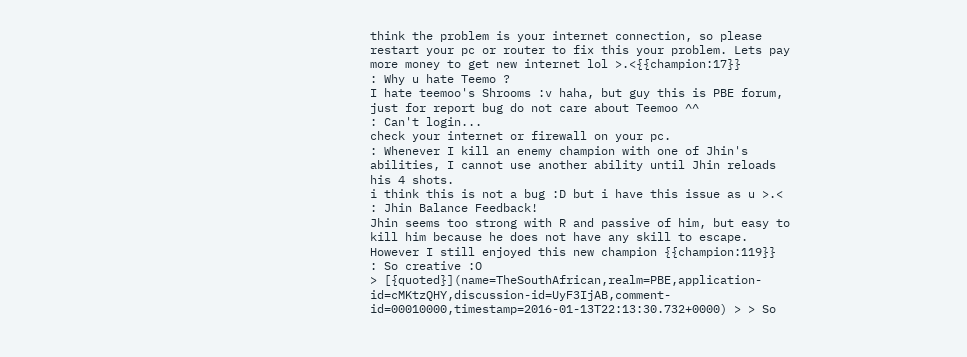think the problem is your internet connection, so please restart your pc or router to fix this your problem. Lets pay more money to get new internet lol >.<{{champion:17}}
: Why u hate Teemo ?
I hate teemoo's Shrooms :v haha, but guy this is PBE forum, just for report bug do not care about Teemoo ^^
: Can't login...
check your internet or firewall on your pc.
: Whenever I kill an enemy champion with one of Jhin's abilities, I cannot use another ability until Jhin reloads his 4 shots.
i think this is not a bug :D but i have this issue as u >.<
: Jhin Balance Feedback!
Jhin seems too strong with R and passive of him, but easy to kill him because he does not have any skill to escape. However I still enjoyed this new champion {{champion:119}}
: So creative :O
> [{quoted}](name=TheSouthAfrican,realm=PBE,application-id=cMKtzQHY,discussion-id=UyF3IjAB,comment-id=00010000,timestamp=2016-01-13T22:13:30.732+0000) > > So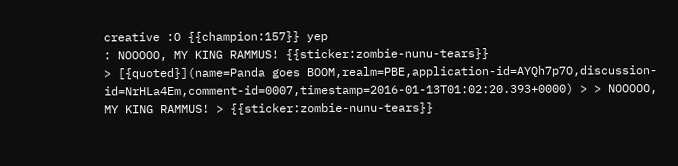creative :O {{champion:157}} yep
: NOOOOO, MY KING RAMMUS! {{sticker:zombie-nunu-tears}}
> [{quoted}](name=Panda goes BOOM,realm=PBE,application-id=AYQh7p7O,discussion-id=NrHLa4Em,comment-id=0007,timestamp=2016-01-13T01:02:20.393+0000) > > NOOOOO, MY KING RAMMUS! > {{sticker:zombie-nunu-tears}}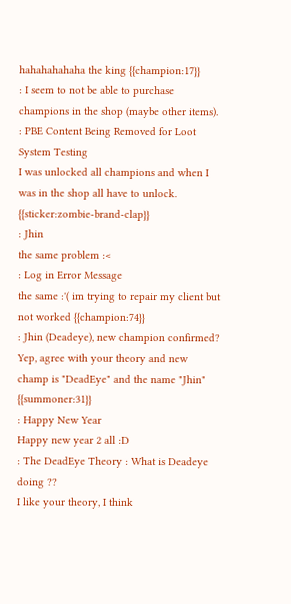hahahahahaha the king {{champion:17}}
: I seem to not be able to purchase champions in the shop (maybe other items).
: PBE Content Being Removed for Loot System Testing
I was unlocked all champions and when I was in the shop all have to unlock. {{sticker:zombie-brand-clap}}
: Jhin
the same problem :<
: Log in Error Message
the same :'( im trying to repair my client but not worked {{champion:74}}
: Jhin (Deadeye), new champion confirmed?
Yep, agree with your theory and new champ is "DeadEye" and the name "Jhin" {{summoner:31}}
: Happy New Year
Happy new year 2 all :D
: The DeadEye Theory : What is Deadeye doing ??
I like your theory, I think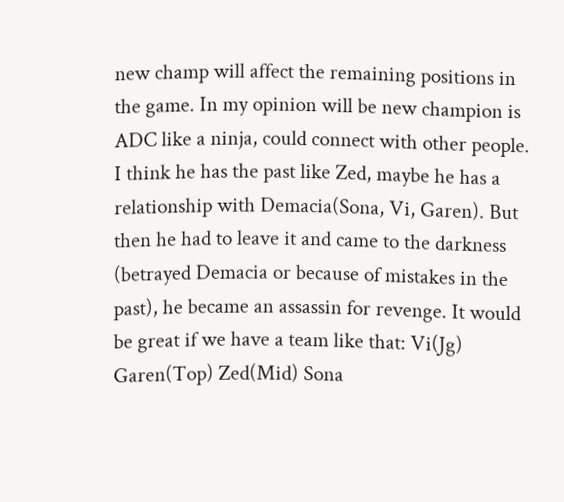new champ will affect the remaining positions in the game. In my opinion will be new champion is ADC like a ninja, could connect with other people. I think he has the past like Zed, maybe he has a relationship with Demacia(Sona, Vi, Garen). But then he had to leave it and came to the darkness (betrayed Demacia or because of mistakes in the past), he became an assassin for revenge. It would be great if we have a team like that: Vi(Jg) Garen(Top) Zed(Mid) Sona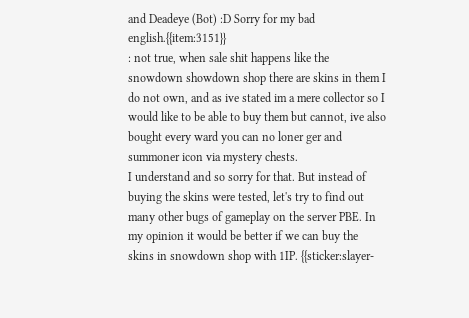and Deadeye (Bot) :D Sorry for my bad english.{{item:3151}}
: not true, when sale shit happens like the snowdown showdown shop there are skins in them I do not own, and as ive stated im a mere collector so I would like to be able to buy them but cannot, ive also bought every ward you can no loner ger and summoner icon via mystery chests.
I understand and so sorry for that. But instead of buying the skins were tested, let's try to find out many other bugs of gameplay on the server PBE. In my opinion it would be better if we can buy the skins in snowdown shop with 1IP. {{sticker:slayer-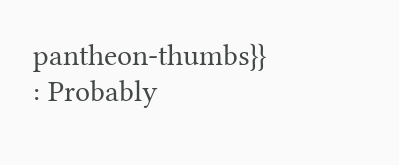pantheon-thumbs}}
: Probably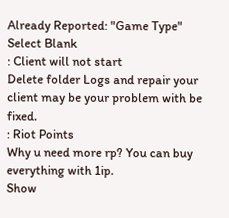Already Reported: "Game Type" Select Blank
: Client will not start
Delete folder Logs and repair your client may be your problem with be fixed.
: Riot Points
Why u need more rp? You can buy everything with 1ip.
Show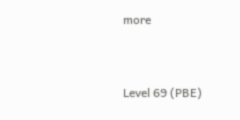more


Level 69 (PBE)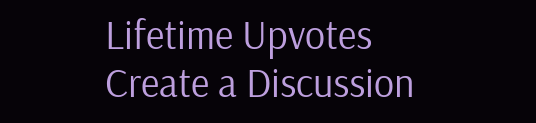Lifetime Upvotes
Create a Discussion